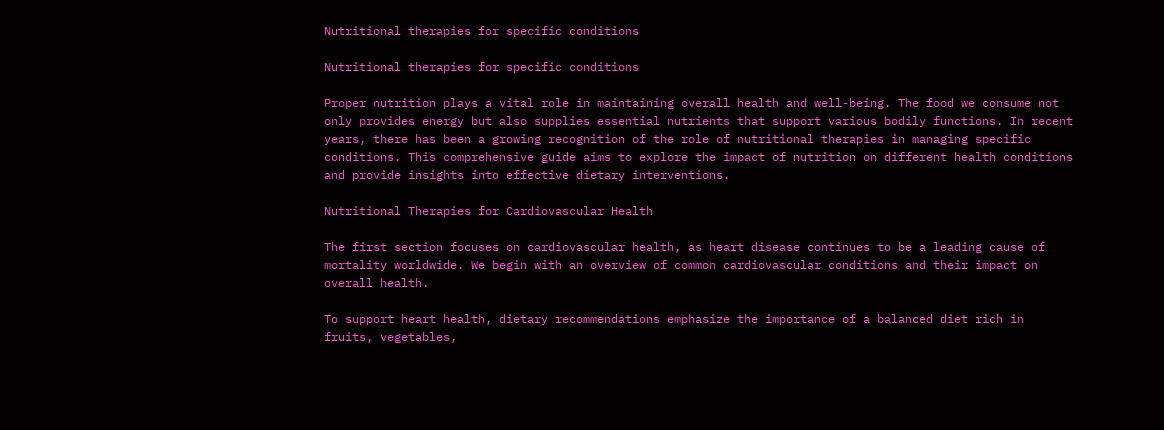Nutritional therapies for specific conditions

Nutritional therapies for specific conditions

Proper nutrition plays a vital role in maintaining overall health and well-being. The food we consume not only provides energy but also supplies essential nutrients that support various bodily functions. In recent years, there has been a growing recognition of the role of nutritional therapies in managing specific conditions. This comprehensive guide aims to explore the impact of nutrition on different health conditions and provide insights into effective dietary interventions.

Nutritional Therapies for Cardiovascular Health

The first section focuses on cardiovascular health, as heart disease continues to be a leading cause of mortality worldwide. We begin with an overview of common cardiovascular conditions and their impact on overall health.

To support heart health, dietary recommendations emphasize the importance of a balanced diet rich in fruits, vegetables,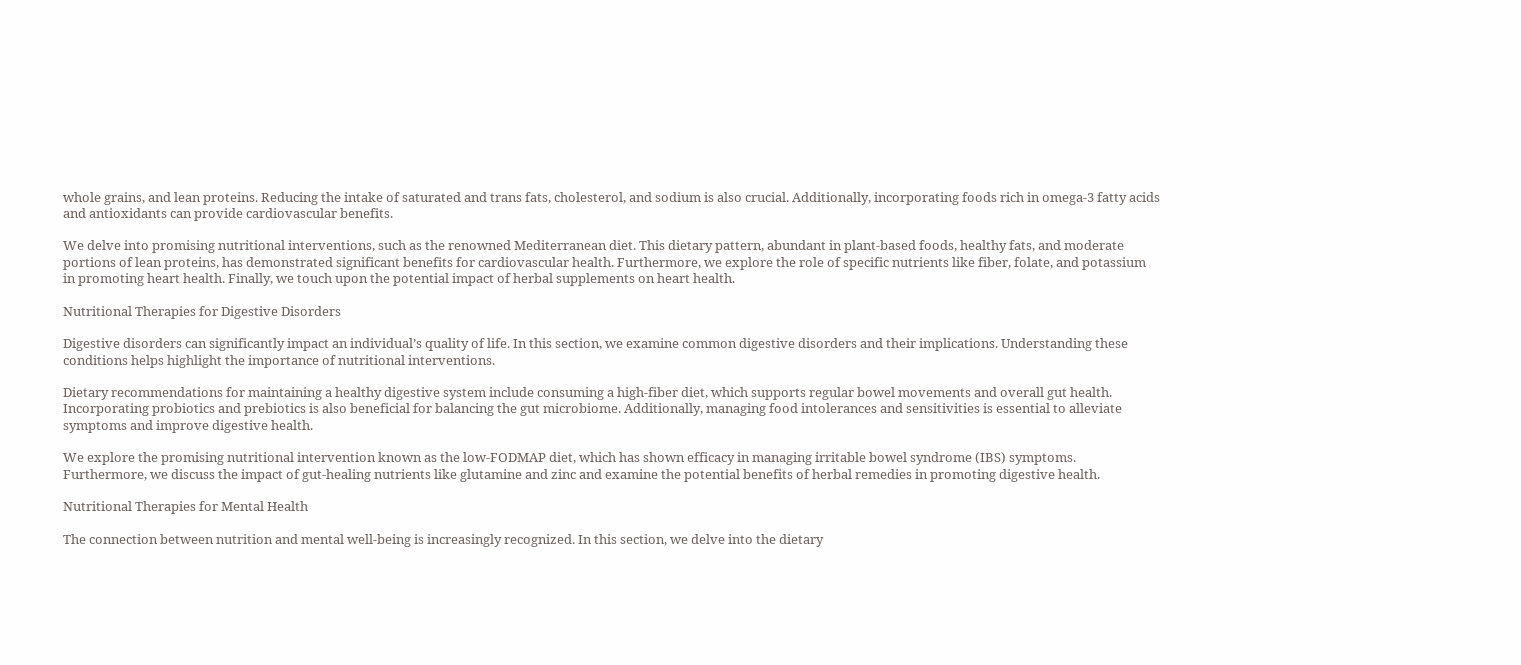whole grains, and lean proteins. Reducing the intake of saturated and trans fats, cholesterol, and sodium is also crucial. Additionally, incorporating foods rich in omega-3 fatty acids and antioxidants can provide cardiovascular benefits.

We delve into promising nutritional interventions, such as the renowned Mediterranean diet. This dietary pattern, abundant in plant-based foods, healthy fats, and moderate portions of lean proteins, has demonstrated significant benefits for cardiovascular health. Furthermore, we explore the role of specific nutrients like fiber, folate, and potassium in promoting heart health. Finally, we touch upon the potential impact of herbal supplements on heart health.

Nutritional Therapies for Digestive Disorders

Digestive disorders can significantly impact an individual’s quality of life. In this section, we examine common digestive disorders and their implications. Understanding these conditions helps highlight the importance of nutritional interventions.

Dietary recommendations for maintaining a healthy digestive system include consuming a high-fiber diet, which supports regular bowel movements and overall gut health. Incorporating probiotics and prebiotics is also beneficial for balancing the gut microbiome. Additionally, managing food intolerances and sensitivities is essential to alleviate symptoms and improve digestive health.

We explore the promising nutritional intervention known as the low-FODMAP diet, which has shown efficacy in managing irritable bowel syndrome (IBS) symptoms. Furthermore, we discuss the impact of gut-healing nutrients like glutamine and zinc and examine the potential benefits of herbal remedies in promoting digestive health.

Nutritional Therapies for Mental Health

The connection between nutrition and mental well-being is increasingly recognized. In this section, we delve into the dietary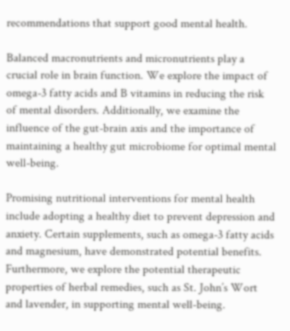recommendations that support good mental health.

Balanced macronutrients and micronutrients play a crucial role in brain function. We explore the impact of omega-3 fatty acids and B vitamins in reducing the risk of mental disorders. Additionally, we examine the influence of the gut-brain axis and the importance of maintaining a healthy gut microbiome for optimal mental well-being.

Promising nutritional interventions for mental health include adopting a healthy diet to prevent depression and anxiety. Certain supplements, such as omega-3 fatty acids and magnesium, have demonstrated potential benefits. Furthermore, we explore the potential therapeutic properties of herbal remedies, such as St. John’s Wort and lavender, in supporting mental well-being.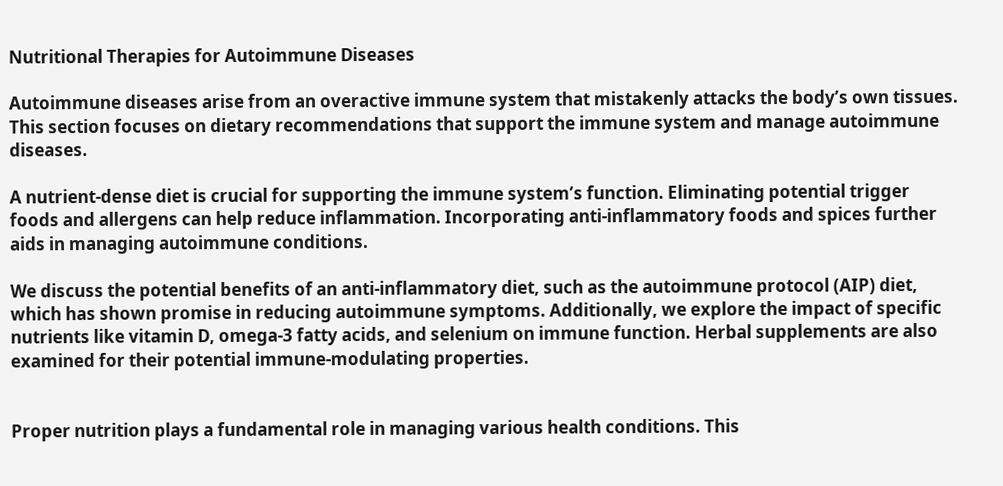Nutritional Therapies for Autoimmune Diseases

Autoimmune diseases arise from an overactive immune system that mistakenly attacks the body’s own tissues. This section focuses on dietary recommendations that support the immune system and manage autoimmune diseases.

A nutrient-dense diet is crucial for supporting the immune system’s function. Eliminating potential trigger foods and allergens can help reduce inflammation. Incorporating anti-inflammatory foods and spices further aids in managing autoimmune conditions.

We discuss the potential benefits of an anti-inflammatory diet, such as the autoimmune protocol (AIP) diet, which has shown promise in reducing autoimmune symptoms. Additionally, we explore the impact of specific nutrients like vitamin D, omega-3 fatty acids, and selenium on immune function. Herbal supplements are also examined for their potential immune-modulating properties.


Proper nutrition plays a fundamental role in managing various health conditions. This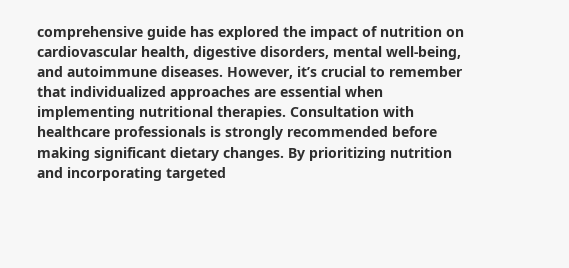comprehensive guide has explored the impact of nutrition on cardiovascular health, digestive disorders, mental well-being, and autoimmune diseases. However, it’s crucial to remember that individualized approaches are essential when implementing nutritional therapies. Consultation with healthcare professionals is strongly recommended before making significant dietary changes. By prioritizing nutrition and incorporating targeted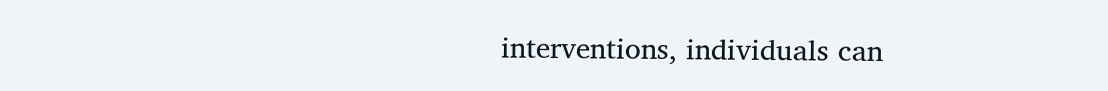interventions, individuals can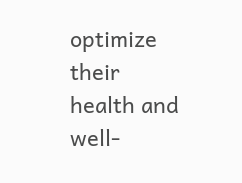optimize their health and well-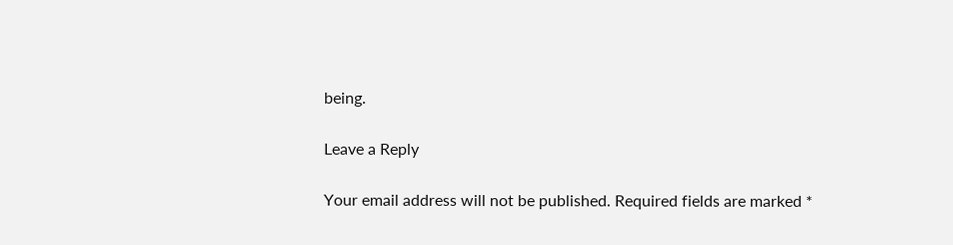being.

Leave a Reply

Your email address will not be published. Required fields are marked *